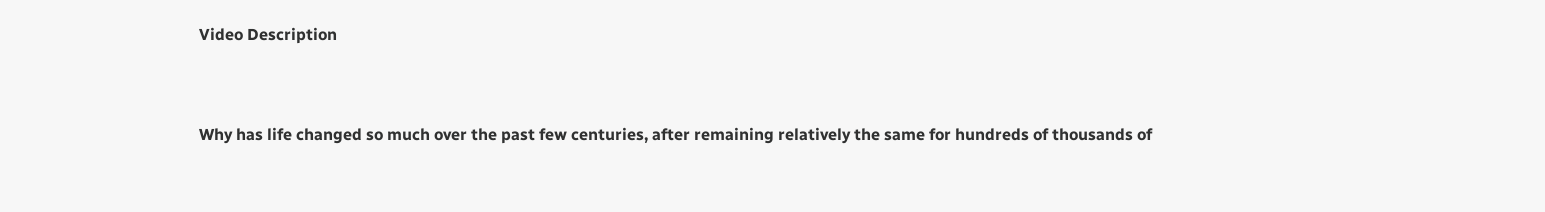Video Description


Why has life changed so much over the past few centuries, after remaining relatively the same for hundreds of thousands of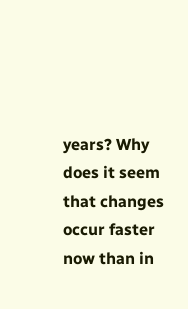years? Why does it seem that changes occur faster now than in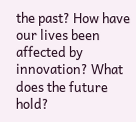the past? How have our lives been affected by innovation? What does the future hold?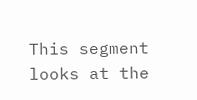This segment looks at the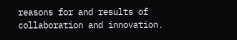reasons for and results of collaboration and innovation.